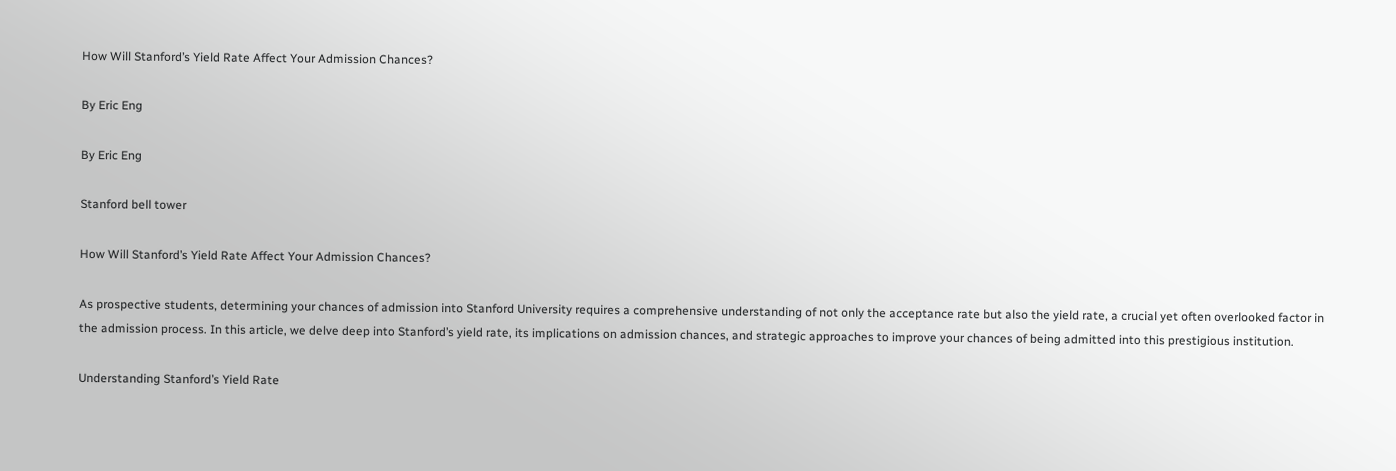How Will Stanford’s Yield Rate Affect Your Admission Chances?

By Eric Eng

By Eric Eng

Stanford bell tower

How Will Stanford’s Yield Rate Affect Your Admission Chances?

As prospective students, determining your chances of admission into Stanford University requires a comprehensive understanding of not only the acceptance rate but also the yield rate, a crucial yet often overlooked factor in the admission process. In this article, we delve deep into Stanford’s yield rate, its implications on admission chances, and strategic approaches to improve your chances of being admitted into this prestigious institution.

Understanding Stanford’s Yield Rate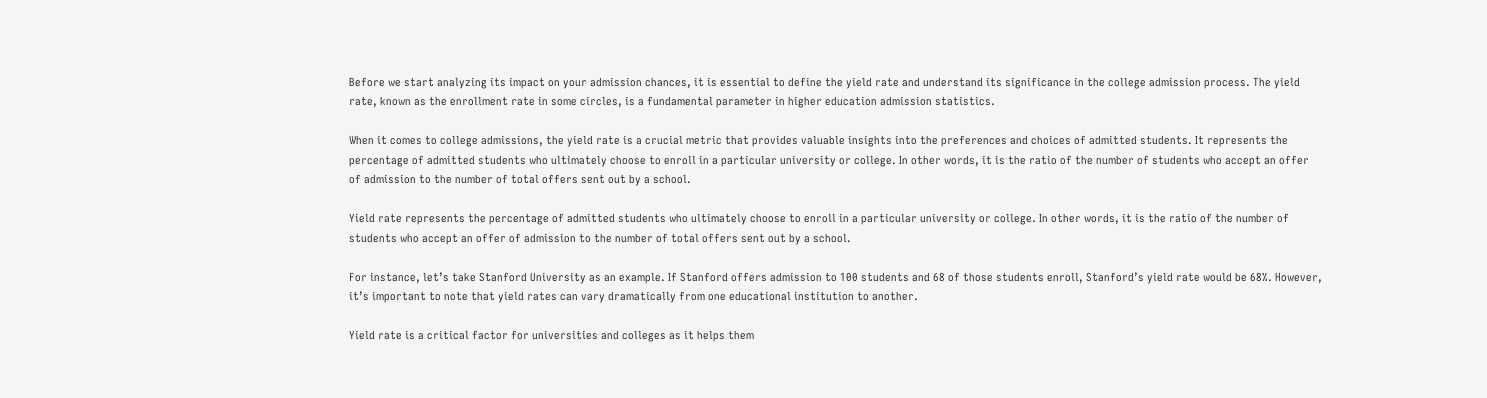Before we start analyzing its impact on your admission chances, it is essential to define the yield rate and understand its significance in the college admission process. The yield rate, known as the enrollment rate in some circles, is a fundamental parameter in higher education admission statistics.

When it comes to college admissions, the yield rate is a crucial metric that provides valuable insights into the preferences and choices of admitted students. It represents the percentage of admitted students who ultimately choose to enroll in a particular university or college. In other words, it is the ratio of the number of students who accept an offer of admission to the number of total offers sent out by a school.

Yield rate represents the percentage of admitted students who ultimately choose to enroll in a particular university or college. In other words, it is the ratio of the number of students who accept an offer of admission to the number of total offers sent out by a school.

For instance, let’s take Stanford University as an example. If Stanford offers admission to 100 students and 68 of those students enroll, Stanford’s yield rate would be 68%. However, it’s important to note that yield rates can vary dramatically from one educational institution to another.

Yield rate is a critical factor for universities and colleges as it helps them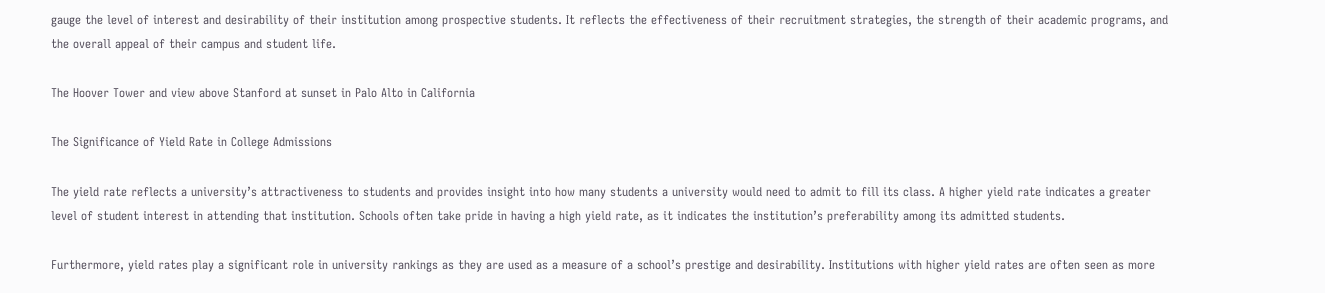gauge the level of interest and desirability of their institution among prospective students. It reflects the effectiveness of their recruitment strategies, the strength of their academic programs, and the overall appeal of their campus and student life.

The Hoover Tower and view above Stanford at sunset in Palo Alto in California

The Significance of Yield Rate in College Admissions

The yield rate reflects a university’s attractiveness to students and provides insight into how many students a university would need to admit to fill its class. A higher yield rate indicates a greater level of student interest in attending that institution. Schools often take pride in having a high yield rate, as it indicates the institution’s preferability among its admitted students.

Furthermore, yield rates play a significant role in university rankings as they are used as a measure of a school’s prestige and desirability. Institutions with higher yield rates are often seen as more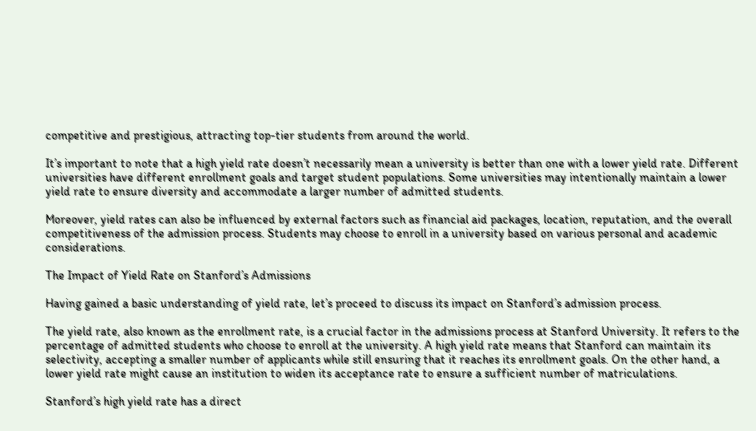competitive and prestigious, attracting top-tier students from around the world.

It’s important to note that a high yield rate doesn’t necessarily mean a university is better than one with a lower yield rate. Different universities have different enrollment goals and target student populations. Some universities may intentionally maintain a lower yield rate to ensure diversity and accommodate a larger number of admitted students.

Moreover, yield rates can also be influenced by external factors such as financial aid packages, location, reputation, and the overall competitiveness of the admission process. Students may choose to enroll in a university based on various personal and academic considerations.

The Impact of Yield Rate on Stanford’s Admissions

Having gained a basic understanding of yield rate, let’s proceed to discuss its impact on Stanford’s admission process.

The yield rate, also known as the enrollment rate, is a crucial factor in the admissions process at Stanford University. It refers to the percentage of admitted students who choose to enroll at the university. A high yield rate means that Stanford can maintain its selectivity, accepting a smaller number of applicants while still ensuring that it reaches its enrollment goals. On the other hand, a lower yield rate might cause an institution to widen its acceptance rate to ensure a sufficient number of matriculations.

Stanford’s high yield rate has a direct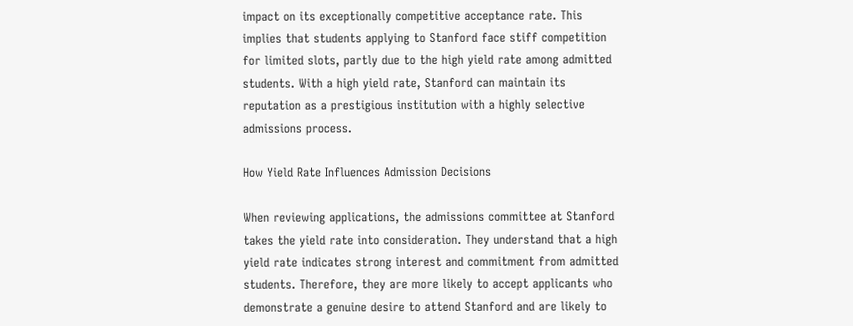impact on its exceptionally competitive acceptance rate. This implies that students applying to Stanford face stiff competition for limited slots, partly due to the high yield rate among admitted students. With a high yield rate, Stanford can maintain its reputation as a prestigious institution with a highly selective admissions process.

How Yield Rate Influences Admission Decisions

When reviewing applications, the admissions committee at Stanford takes the yield rate into consideration. They understand that a high yield rate indicates strong interest and commitment from admitted students. Therefore, they are more likely to accept applicants who demonstrate a genuine desire to attend Stanford and are likely to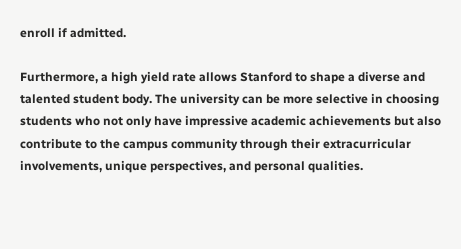enroll if admitted.

Furthermore, a high yield rate allows Stanford to shape a diverse and talented student body. The university can be more selective in choosing students who not only have impressive academic achievements but also contribute to the campus community through their extracurricular involvements, unique perspectives, and personal qualities.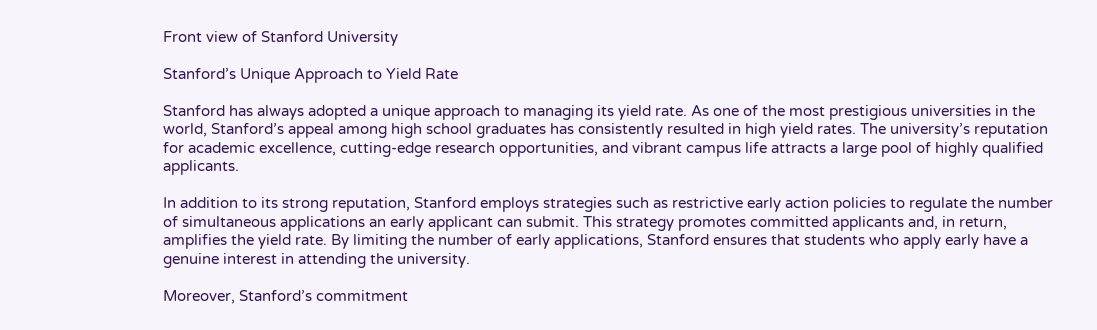Front view of Stanford University

Stanford’s Unique Approach to Yield Rate

Stanford has always adopted a unique approach to managing its yield rate. As one of the most prestigious universities in the world, Stanford’s appeal among high school graduates has consistently resulted in high yield rates. The university’s reputation for academic excellence, cutting-edge research opportunities, and vibrant campus life attracts a large pool of highly qualified applicants.

In addition to its strong reputation, Stanford employs strategies such as restrictive early action policies to regulate the number of simultaneous applications an early applicant can submit. This strategy promotes committed applicants and, in return, amplifies the yield rate. By limiting the number of early applications, Stanford ensures that students who apply early have a genuine interest in attending the university.

Moreover, Stanford’s commitment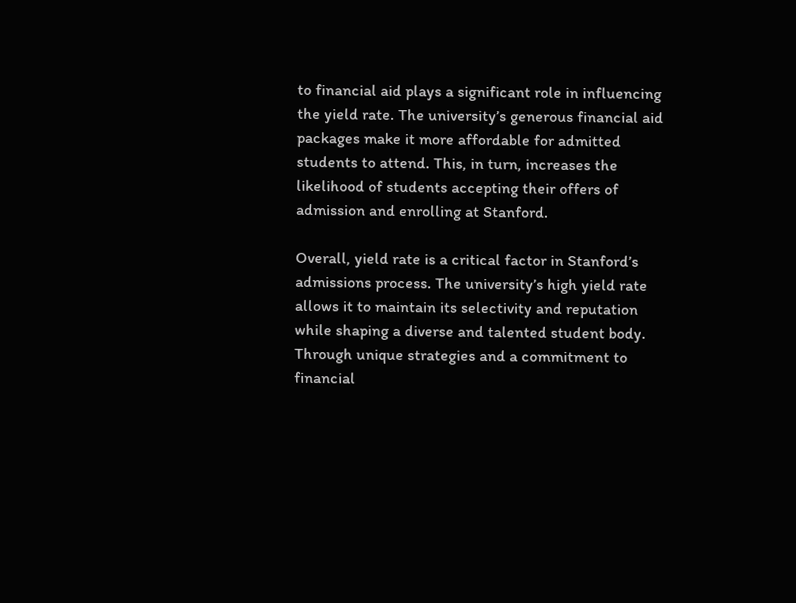to financial aid plays a significant role in influencing the yield rate. The university’s generous financial aid packages make it more affordable for admitted students to attend. This, in turn, increases the likelihood of students accepting their offers of admission and enrolling at Stanford.

Overall, yield rate is a critical factor in Stanford’s admissions process. The university’s high yield rate allows it to maintain its selectivity and reputation while shaping a diverse and talented student body. Through unique strategies and a commitment to financial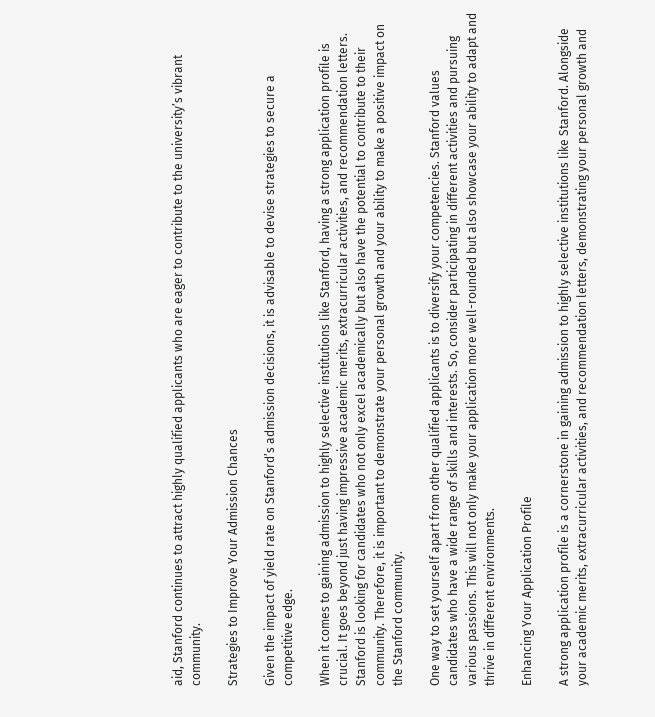aid, Stanford continues to attract highly qualified applicants who are eager to contribute to the university’s vibrant community.

Strategies to Improve Your Admission Chances

Given the impact of yield rate on Stanford’s admission decisions, it is advisable to devise strategies to secure a competitive edge.

When it comes to gaining admission to highly selective institutions like Stanford, having a strong application profile is crucial. It goes beyond just having impressive academic merits, extracurricular activities, and recommendation letters. Stanford is looking for candidates who not only excel academically but also have the potential to contribute to their community. Therefore, it is important to demonstrate your personal growth and your ability to make a positive impact on the Stanford community.

One way to set yourself apart from other qualified applicants is to diversify your competencies. Stanford values candidates who have a wide range of skills and interests. So, consider participating in different activities and pursuing various passions. This will not only make your application more well-rounded but also showcase your ability to adapt and thrive in different environments.

Enhancing Your Application Profile

A strong application profile is a cornerstone in gaining admission to highly selective institutions like Stanford. Alongside your academic merits, extracurricular activities, and recommendation letters, demonstrating your personal growth and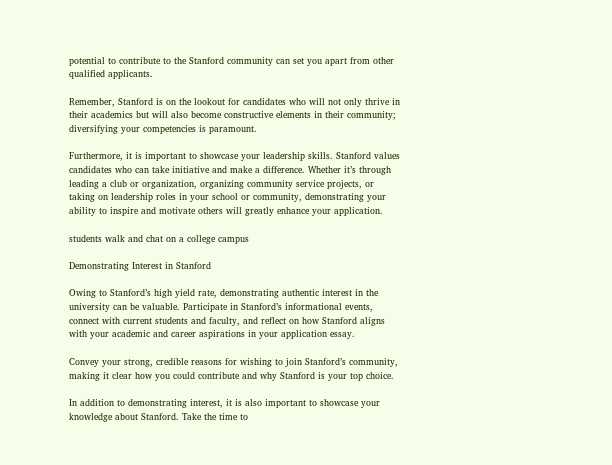potential to contribute to the Stanford community can set you apart from other qualified applicants.

Remember, Stanford is on the lookout for candidates who will not only thrive in their academics but will also become constructive elements in their community; diversifying your competencies is paramount.

Furthermore, it is important to showcase your leadership skills. Stanford values candidates who can take initiative and make a difference. Whether it’s through leading a club or organization, organizing community service projects, or taking on leadership roles in your school or community, demonstrating your ability to inspire and motivate others will greatly enhance your application.

students walk and chat on a college campus

Demonstrating Interest in Stanford

Owing to Stanford’s high yield rate, demonstrating authentic interest in the university can be valuable. Participate in Stanford’s informational events, connect with current students and faculty, and reflect on how Stanford aligns with your academic and career aspirations in your application essay.

Convey your strong, credible reasons for wishing to join Stanford’s community, making it clear how you could contribute and why Stanford is your top choice.

In addition to demonstrating interest, it is also important to showcase your knowledge about Stanford. Take the time to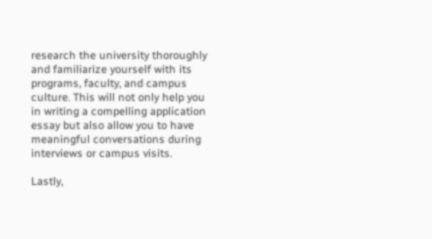research the university thoroughly and familiarize yourself with its programs, faculty, and campus culture. This will not only help you in writing a compelling application essay but also allow you to have meaningful conversations during interviews or campus visits.

Lastly,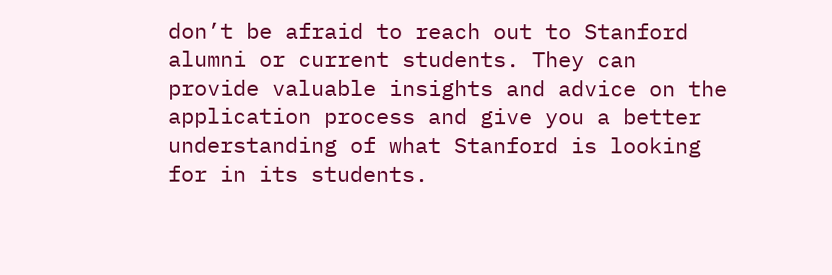don’t be afraid to reach out to Stanford alumni or current students. They can provide valuable insights and advice on the application process and give you a better understanding of what Stanford is looking for in its students.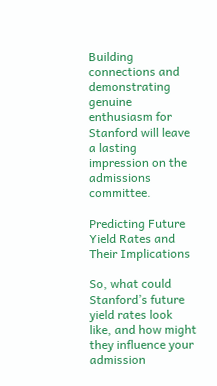Building connections and demonstrating genuine enthusiasm for Stanford will leave a lasting impression on the admissions committee.

Predicting Future Yield Rates and Their Implications

So, what could Stanford’s future yield rates look like, and how might they influence your admission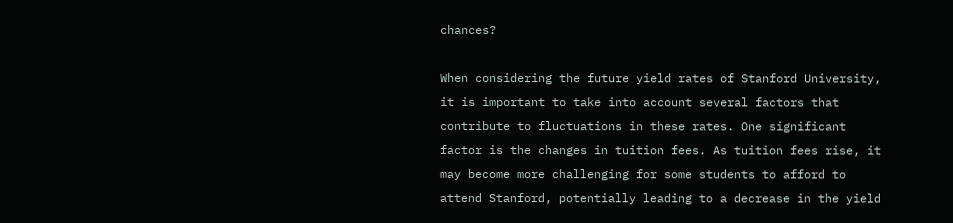chances?

When considering the future yield rates of Stanford University, it is important to take into account several factors that contribute to fluctuations in these rates. One significant factor is the changes in tuition fees. As tuition fees rise, it may become more challenging for some students to afford to attend Stanford, potentially leading to a decrease in the yield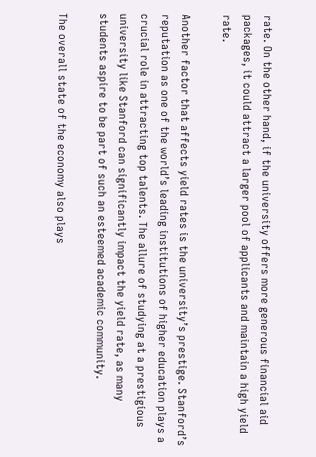rate. On the other hand, if the university offers more generous financial aid packages, it could attract a larger pool of applicants and maintain a high yield rate.

Another factor that affects yield rates is the university’s prestige. Stanford’s reputation as one of the world’s leading institutions of higher education plays a crucial role in attracting top talents. The allure of studying at a prestigious university like Stanford can significantly impact the yield rate, as many students aspire to be part of such an esteemed academic community.

The overall state of the economy also plays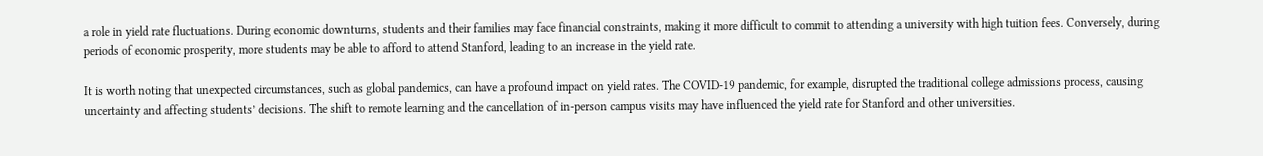a role in yield rate fluctuations. During economic downturns, students and their families may face financial constraints, making it more difficult to commit to attending a university with high tuition fees. Conversely, during periods of economic prosperity, more students may be able to afford to attend Stanford, leading to an increase in the yield rate.

It is worth noting that unexpected circumstances, such as global pandemics, can have a profound impact on yield rates. The COVID-19 pandemic, for example, disrupted the traditional college admissions process, causing uncertainty and affecting students’ decisions. The shift to remote learning and the cancellation of in-person campus visits may have influenced the yield rate for Stanford and other universities.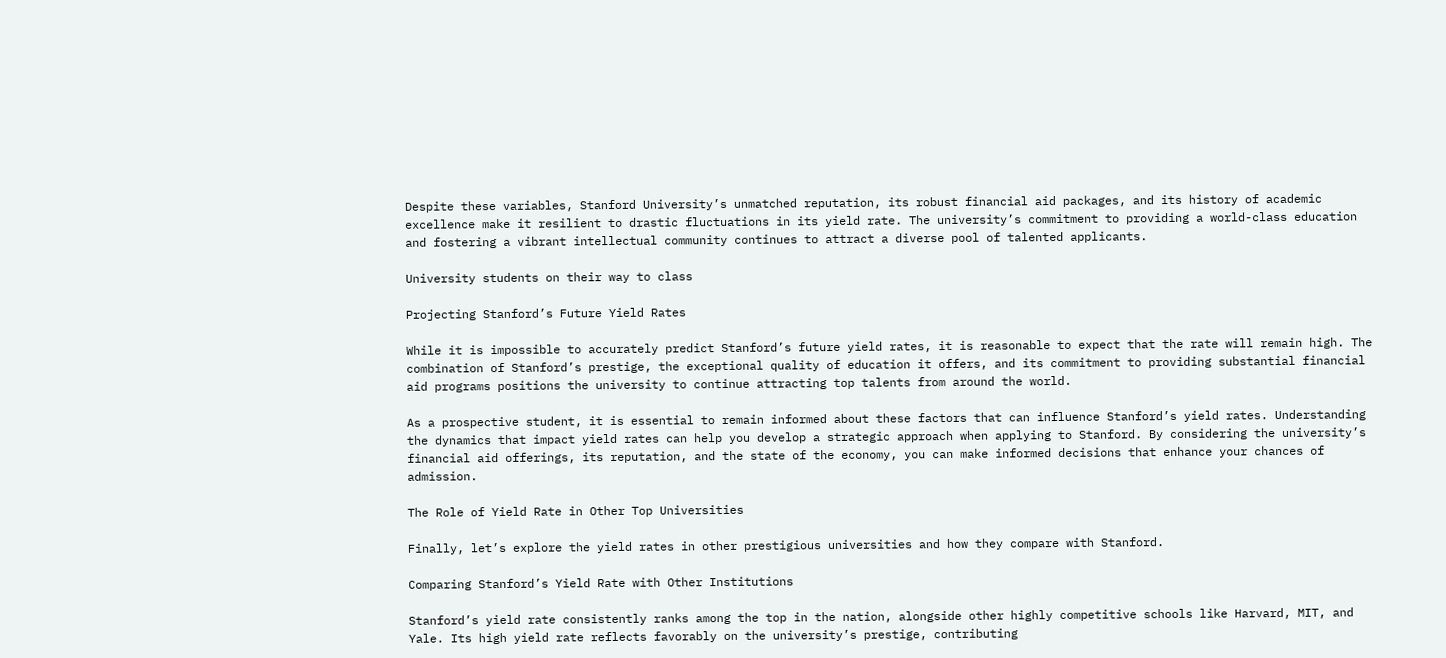Despite these variables, Stanford University’s unmatched reputation, its robust financial aid packages, and its history of academic excellence make it resilient to drastic fluctuations in its yield rate. The university’s commitment to providing a world-class education and fostering a vibrant intellectual community continues to attract a diverse pool of talented applicants.

University students on their way to class

Projecting Stanford’s Future Yield Rates

While it is impossible to accurately predict Stanford’s future yield rates, it is reasonable to expect that the rate will remain high. The combination of Stanford’s prestige, the exceptional quality of education it offers, and its commitment to providing substantial financial aid programs positions the university to continue attracting top talents from around the world.

As a prospective student, it is essential to remain informed about these factors that can influence Stanford’s yield rates. Understanding the dynamics that impact yield rates can help you develop a strategic approach when applying to Stanford. By considering the university’s financial aid offerings, its reputation, and the state of the economy, you can make informed decisions that enhance your chances of admission.

The Role of Yield Rate in Other Top Universities

Finally, let’s explore the yield rates in other prestigious universities and how they compare with Stanford.

Comparing Stanford’s Yield Rate with Other Institutions

Stanford’s yield rate consistently ranks among the top in the nation, alongside other highly competitive schools like Harvard, MIT, and Yale. Its high yield rate reflects favorably on the university’s prestige, contributing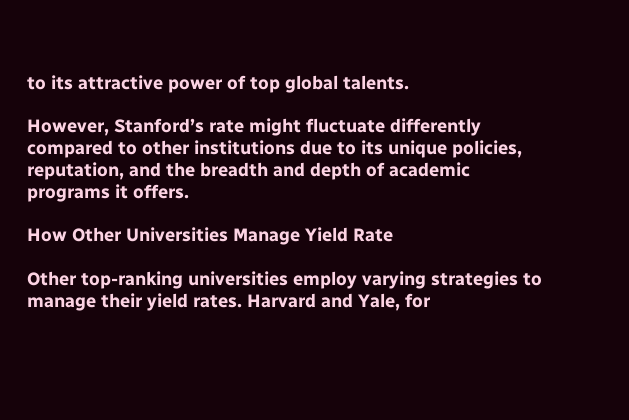to its attractive power of top global talents.

However, Stanford’s rate might fluctuate differently compared to other institutions due to its unique policies, reputation, and the breadth and depth of academic programs it offers.

How Other Universities Manage Yield Rate

Other top-ranking universities employ varying strategies to manage their yield rates. Harvard and Yale, for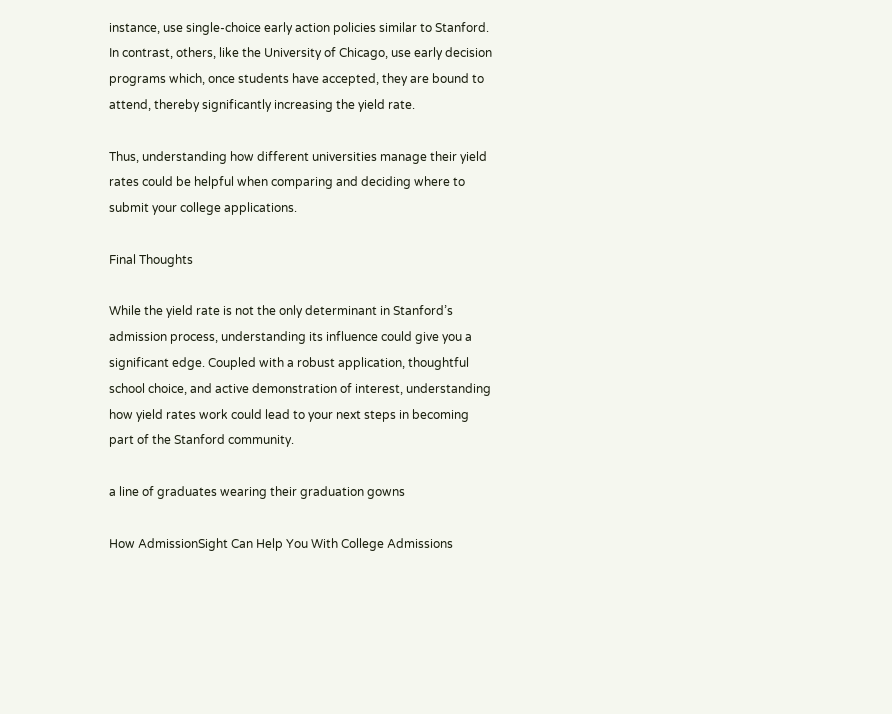instance, use single-choice early action policies similar to Stanford. In contrast, others, like the University of Chicago, use early decision programs which, once students have accepted, they are bound to attend, thereby significantly increasing the yield rate.

Thus, understanding how different universities manage their yield rates could be helpful when comparing and deciding where to submit your college applications.

Final Thoughts

While the yield rate is not the only determinant in Stanford’s admission process, understanding its influence could give you a significant edge. Coupled with a robust application, thoughtful school choice, and active demonstration of interest, understanding how yield rates work could lead to your next steps in becoming part of the Stanford community.

a line of graduates wearing their graduation gowns

How AdmissionSight Can Help You With College Admissions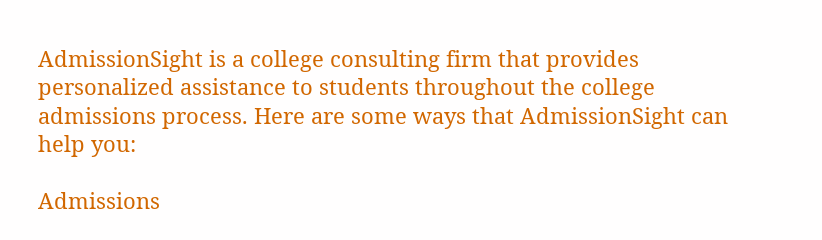AdmissionSight is a college consulting firm that provides personalized assistance to students throughout the college admissions process. Here are some ways that AdmissionSight can help you:

Admissions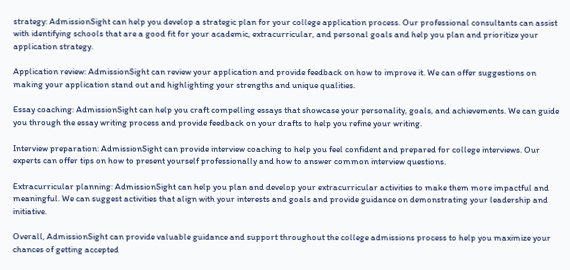strategy: AdmissionSight can help you develop a strategic plan for your college application process. Our professional consultants can assist with identifying schools that are a good fit for your academic, extracurricular, and personal goals and help you plan and prioritize your application strategy.

Application review: AdmissionSight can review your application and provide feedback on how to improve it. We can offer suggestions on making your application stand out and highlighting your strengths and unique qualities.

Essay coaching: AdmissionSight can help you craft compelling essays that showcase your personality, goals, and achievements. We can guide you through the essay writing process and provide feedback on your drafts to help you refine your writing.

Interview preparation: AdmissionSight can provide interview coaching to help you feel confident and prepared for college interviews. Our experts can offer tips on how to present yourself professionally and how to answer common interview questions.

Extracurricular planning: AdmissionSight can help you plan and develop your extracurricular activities to make them more impactful and meaningful. We can suggest activities that align with your interests and goals and provide guidance on demonstrating your leadership and initiative.

Overall, AdmissionSight can provide valuable guidance and support throughout the college admissions process to help you maximize your chances of getting accepted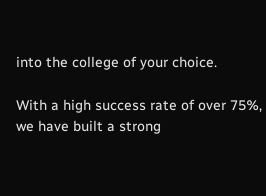into the college of your choice.

With a high success rate of over 75%, we have built a strong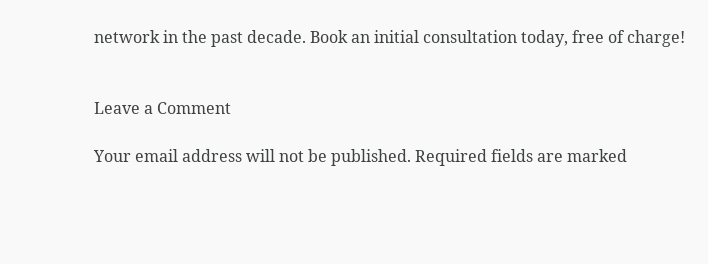network in the past decade. Book an initial consultation today, free of charge!


Leave a Comment

Your email address will not be published. Required fields are marked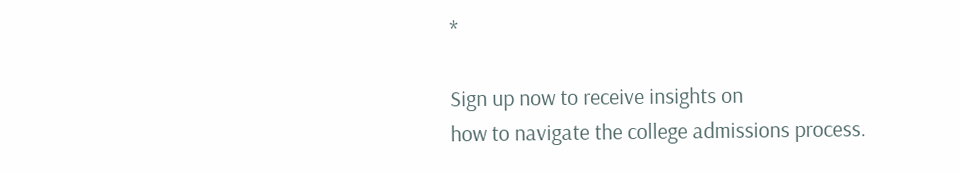*

Sign up now to receive insights on
how to navigate the college admissions process.